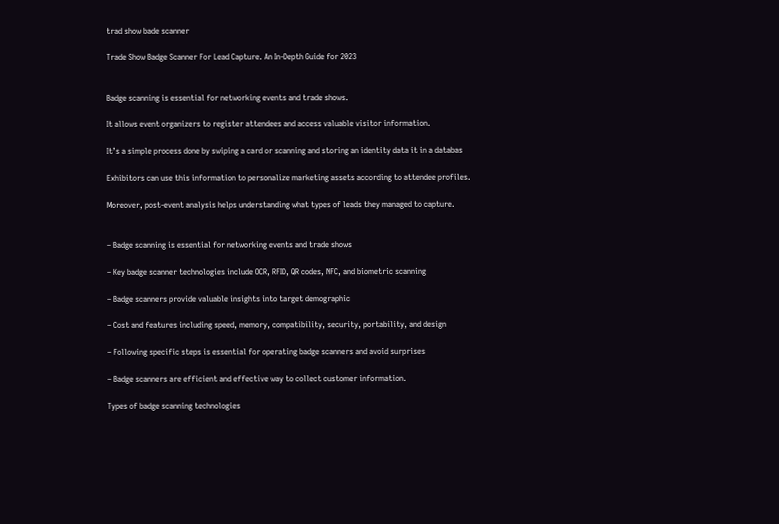trad show bade scanner

Trade Show Badge Scanner For Lead Capture. An In-Depth Guide for 2023


Badge scanning is essential for networking events and trade shows.

It allows event organizers to register attendees and access valuable visitor information.

It’s a simple process done by swiping a card or scanning and storing an identity data it in a databas

Exhibitors can use this information to personalize marketing assets according to attendee profiles.

Moreover, post-event analysis helps understanding what types of leads they managed to capture.


– Badge scanning is essential for networking events and trade shows

– Key badge scanner technologies include OCR, RFID, QR codes, NFC, and biometric scanning

– Badge scanners provide valuable insights into target demographic

– Cost and features including speed, memory, compatibility, security, portability, and design

– Following specific steps is essential for operating badge scanners and avoid surprises

– Badge scanners are efficient and effective way to collect customer information.

Types of badge scanning technologies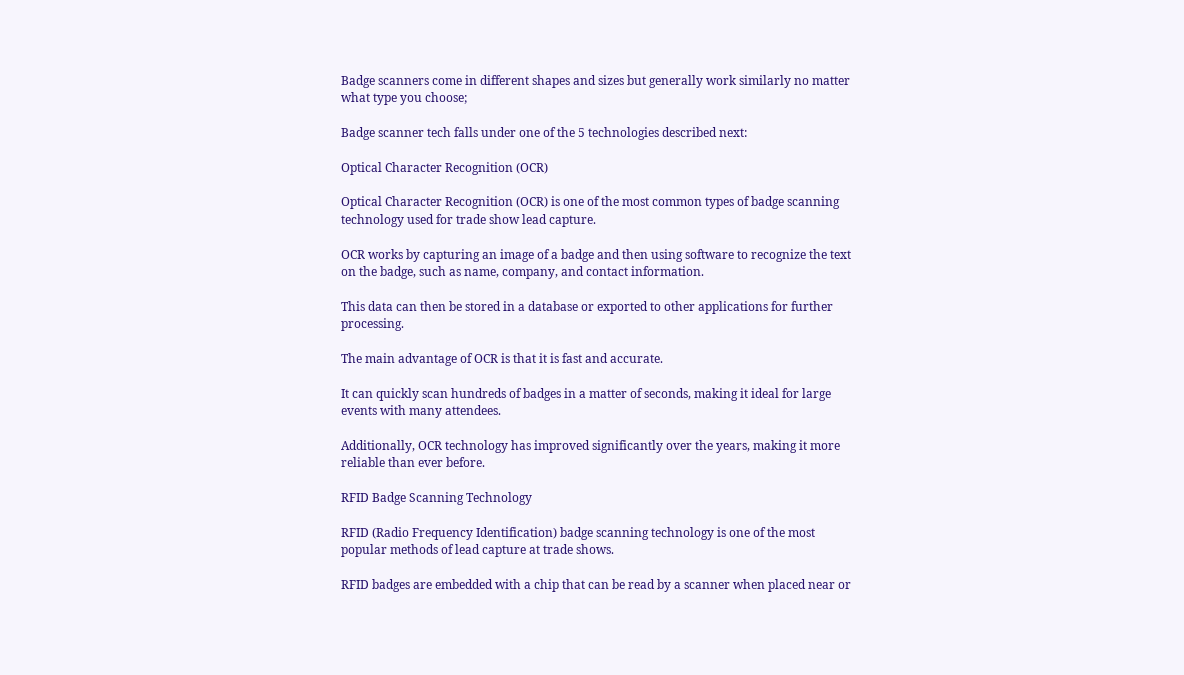Badge scanners come in different shapes and sizes but generally work similarly no matter what type you choose;

Badge scanner tech falls under one of the 5 technologies described next:

Optical Character Recognition (OCR)

Optical Character Recognition (OCR) is one of the most common types of badge scanning technology used for trade show lead capture.

OCR works by capturing an image of a badge and then using software to recognize the text on the badge, such as name, company, and contact information.

This data can then be stored in a database or exported to other applications for further processing.

The main advantage of OCR is that it is fast and accurate.

It can quickly scan hundreds of badges in a matter of seconds, making it ideal for large events with many attendees.

Additionally, OCR technology has improved significantly over the years, making it more reliable than ever before.

RFID Badge Scanning Technology

RFID (Radio Frequency Identification) badge scanning technology is one of the most popular methods of lead capture at trade shows.

RFID badges are embedded with a chip that can be read by a scanner when placed near or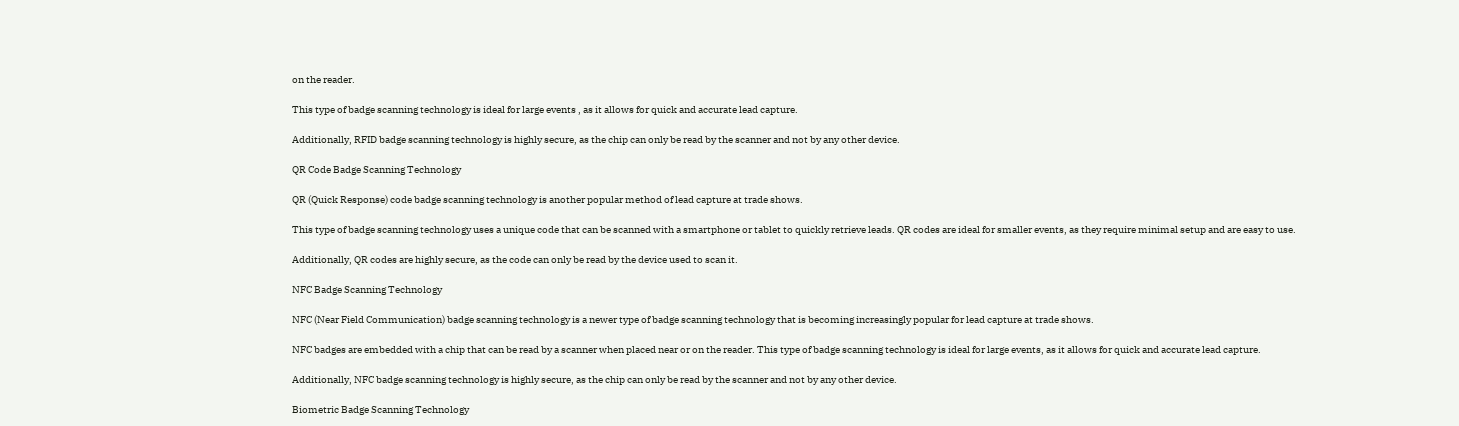on the reader.

This type of badge scanning technology is ideal for large events , as it allows for quick and accurate lead capture.

Additionally, RFID badge scanning technology is highly secure, as the chip can only be read by the scanner and not by any other device.

QR Code Badge Scanning Technology

QR (Quick Response) code badge scanning technology is another popular method of lead capture at trade shows.

This type of badge scanning technology uses a unique code that can be scanned with a smartphone or tablet to quickly retrieve leads. QR codes are ideal for smaller events, as they require minimal setup and are easy to use.

Additionally, QR codes are highly secure, as the code can only be read by the device used to scan it.

NFC Badge Scanning Technology

NFC (Near Field Communication) badge scanning technology is a newer type of badge scanning technology that is becoming increasingly popular for lead capture at trade shows.

NFC badges are embedded with a chip that can be read by a scanner when placed near or on the reader. This type of badge scanning technology is ideal for large events, as it allows for quick and accurate lead capture.

Additionally, NFC badge scanning technology is highly secure, as the chip can only be read by the scanner and not by any other device.

Biometric Badge Scanning Technology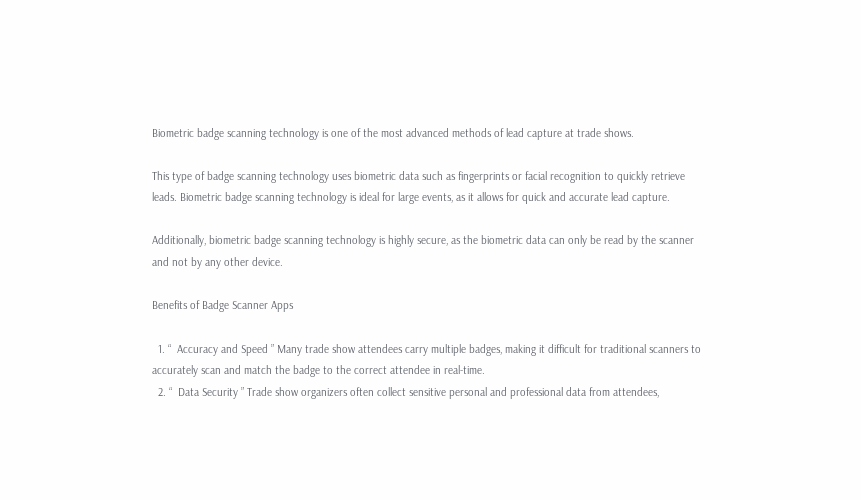Biometric badge scanning technology is one of the most advanced methods of lead capture at trade shows.

This type of badge scanning technology uses biometric data such as fingerprints or facial recognition to quickly retrieve leads. Biometric badge scanning technology is ideal for large events, as it allows for quick and accurate lead capture.

Additionally, biometric badge scanning technology is highly secure, as the biometric data can only be read by the scanner and not by any other device.

Benefits of Badge Scanner Apps

  1. “  Accuracy and Speed ” Many trade show attendees carry multiple badges, making it difficult for traditional scanners to accurately scan and match the badge to the correct attendee in real-time.
  2. “  Data Security ” Trade show organizers often collect sensitive personal and professional data from attendees,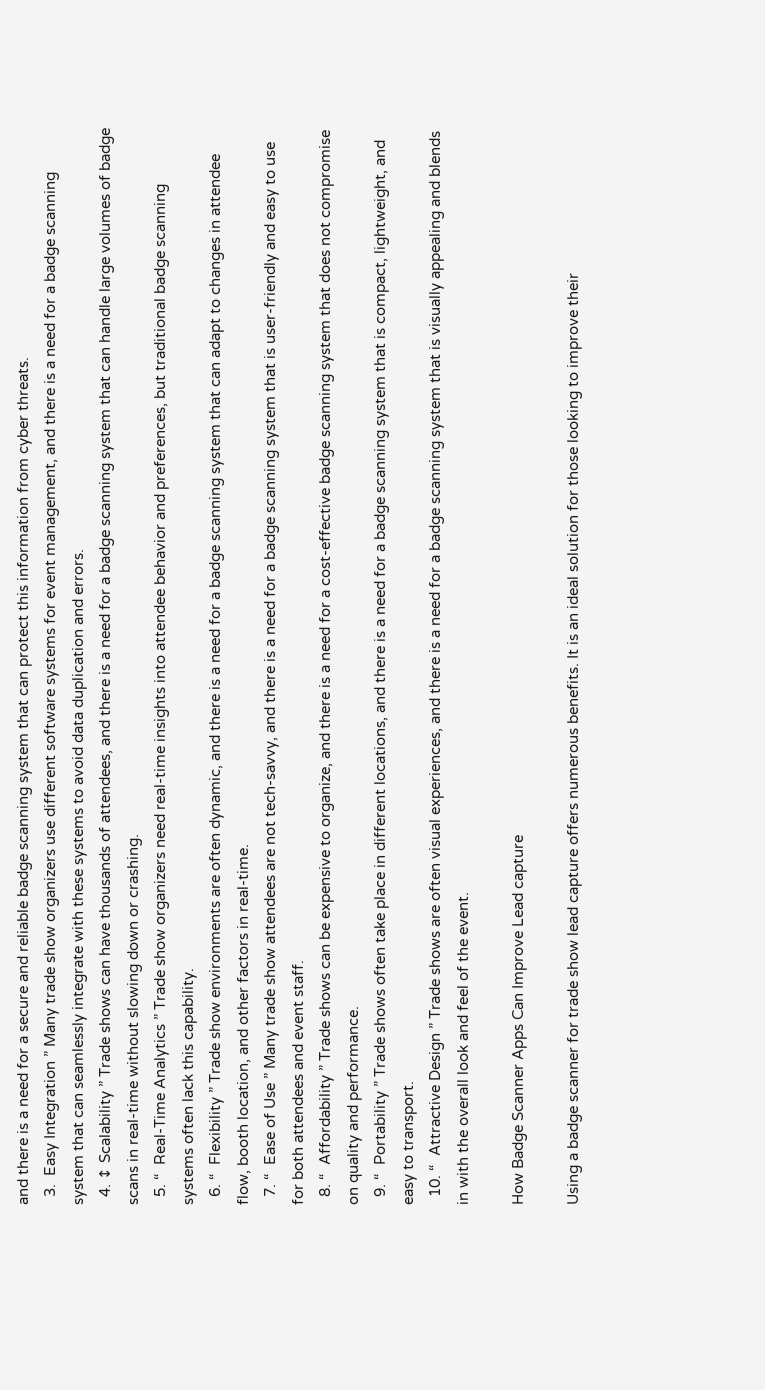and there is a need for a secure and reliable badge scanning system that can protect this information from cyber threats.
  3.  Easy Integration ” Many trade show organizers use different software systems for event management, and there is a need for a badge scanning system that can seamlessly integrate with these systems to avoid data duplication and errors.
  4. ↕ Scalability ” Trade shows can have thousands of attendees, and there is a need for a badge scanning system that can handle large volumes of badge scans in real-time without slowing down or crashing.
  5. “  Real-Time Analytics ” Trade show organizers need real-time insights into attendee behavior and preferences, but traditional badge scanning systems often lack this capability.
  6. “  Flexibility ” Trade show environments are often dynamic, and there is a need for a badge scanning system that can adapt to changes in attendee flow, booth location, and other factors in real-time.
  7. “  Ease of Use ” Many trade show attendees are not tech-savvy, and there is a need for a badge scanning system that is user-friendly and easy to use for both attendees and event staff.
  8. “  Affordability ” Trade shows can be expensive to organize, and there is a need for a cost-effective badge scanning system that does not compromise on quality and performance.
  9. “  Portability ” Trade shows often take place in different locations, and there is a need for a badge scanning system that is compact, lightweight, and easy to transport.
  10. “  Attractive Design ” Trade shows are often visual experiences, and there is a need for a badge scanning system that is visually appealing and blends in with the overall look and feel of the event.

How Badge Scanner Apps Can Improve Lead capture

Using a badge scanner for trade show lead capture offers numerous benefits. It is an ideal solution for those looking to improve their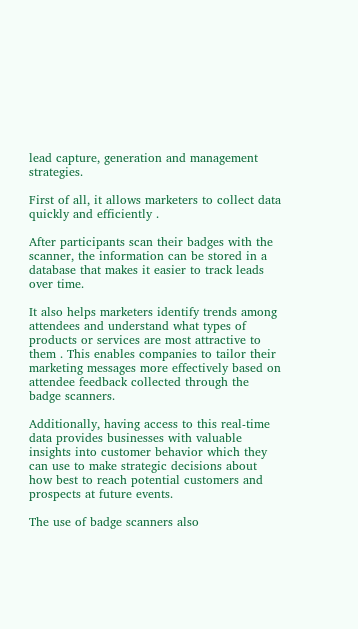lead capture, generation and management strategies.

First of all, it allows marketers to collect data quickly and efficiently .

After participants scan their badges with the scanner, the information can be stored in a database that makes it easier to track leads over time.

It also helps marketers identify trends among attendees and understand what types of products or services are most attractive to them . This enables companies to tailor their marketing messages more effectively based on attendee feedback collected through the badge scanners.

Additionally, having access to this real-time data provides businesses with valuable insights into customer behavior which they can use to make strategic decisions about how best to reach potential customers and prospects at future events.

The use of badge scanners also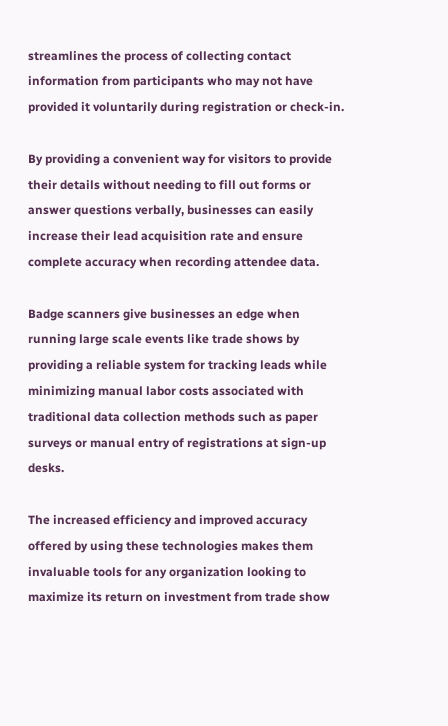streamlines the process of collecting contact information from participants who may not have provided it voluntarily during registration or check-in.

By providing a convenient way for visitors to provide their details without needing to fill out forms or answer questions verbally, businesses can easily increase their lead acquisition rate and ensure complete accuracy when recording attendee data.

Badge scanners give businesses an edge when running large scale events like trade shows by providing a reliable system for tracking leads while minimizing manual labor costs associated with traditional data collection methods such as paper surveys or manual entry of registrations at sign-up desks.

The increased efficiency and improved accuracy offered by using these technologies makes them invaluable tools for any organization looking to maximize its return on investment from trade show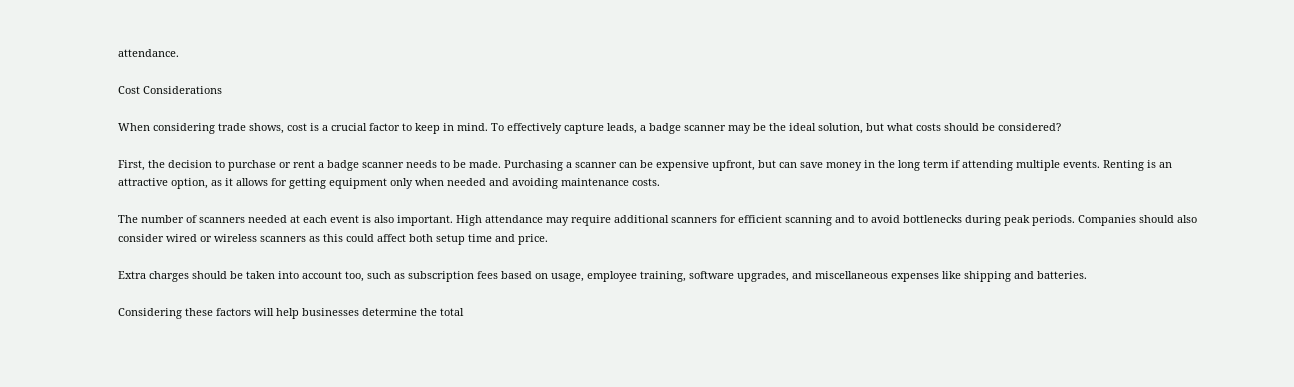attendance.

Cost Considerations

When considering trade shows, cost is a crucial factor to keep in mind. To effectively capture leads, a badge scanner may be the ideal solution, but what costs should be considered?

First, the decision to purchase or rent a badge scanner needs to be made. Purchasing a scanner can be expensive upfront, but can save money in the long term if attending multiple events. Renting is an attractive option, as it allows for getting equipment only when needed and avoiding maintenance costs.

The number of scanners needed at each event is also important. High attendance may require additional scanners for efficient scanning and to avoid bottlenecks during peak periods. Companies should also consider wired or wireless scanners as this could affect both setup time and price.

Extra charges should be taken into account too, such as subscription fees based on usage, employee training, software upgrades, and miscellaneous expenses like shipping and batteries.

Considering these factors will help businesses determine the total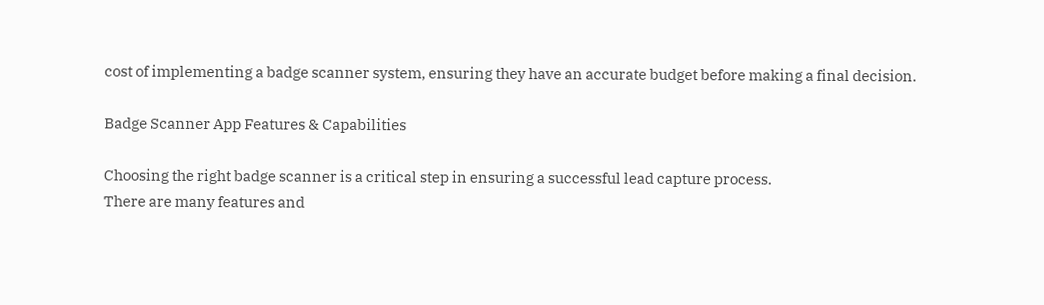cost of implementing a badge scanner system, ensuring they have an accurate budget before making a final decision.

Badge Scanner App Features & Capabilities

Choosing the right badge scanner is a critical step in ensuring a successful lead capture process.
There are many features and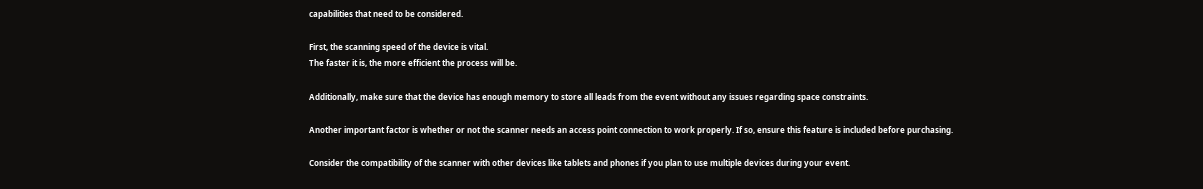capabilities that need to be considered.

First, the scanning speed of the device is vital.
The faster it is, the more efficient the process will be.

Additionally, make sure that the device has enough memory to store all leads from the event without any issues regarding space constraints.

Another important factor is whether or not the scanner needs an access point connection to work properly. If so, ensure this feature is included before purchasing.

Consider the compatibility of the scanner with other devices like tablets and phones if you plan to use multiple devices during your event.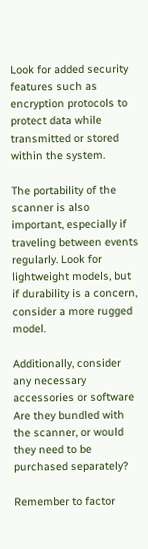Look for added security features such as encryption protocols to protect data while transmitted or stored within the system.

The portability of the scanner is also important, especially if traveling between events regularly. Look for lightweight models, but if durability is a concern, consider a more rugged model.

Additionally, consider any necessary accessories or software
Are they bundled with the scanner, or would they need to be purchased separately?

Remember to factor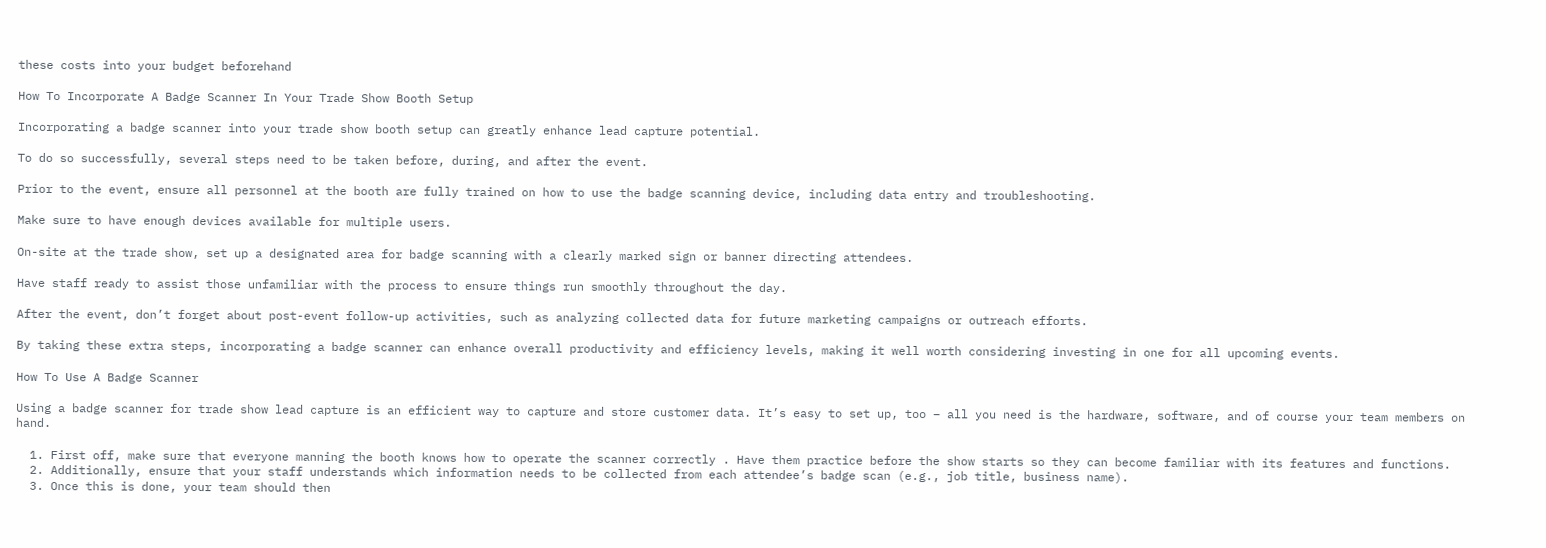these costs into your budget beforehand

How To Incorporate A Badge Scanner In Your Trade Show Booth Setup

Incorporating a badge scanner into your trade show booth setup can greatly enhance lead capture potential.

To do so successfully, several steps need to be taken before, during, and after the event.

Prior to the event, ensure all personnel at the booth are fully trained on how to use the badge scanning device, including data entry and troubleshooting.

Make sure to have enough devices available for multiple users.

On-site at the trade show, set up a designated area for badge scanning with a clearly marked sign or banner directing attendees.

Have staff ready to assist those unfamiliar with the process to ensure things run smoothly throughout the day.

After the event, don’t forget about post-event follow-up activities, such as analyzing collected data for future marketing campaigns or outreach efforts.

By taking these extra steps, incorporating a badge scanner can enhance overall productivity and efficiency levels, making it well worth considering investing in one for all upcoming events.

How To Use A Badge Scanner

Using a badge scanner for trade show lead capture is an efficient way to capture and store customer data. It’s easy to set up, too – all you need is the hardware, software, and of course your team members on hand.

  1. First off, make sure that everyone manning the booth knows how to operate the scanner correctly . Have them practice before the show starts so they can become familiar with its features and functions.
  2. Additionally, ensure that your staff understands which information needs to be collected from each attendee’s badge scan (e.g., job title, business name).
  3. Once this is done, your team should then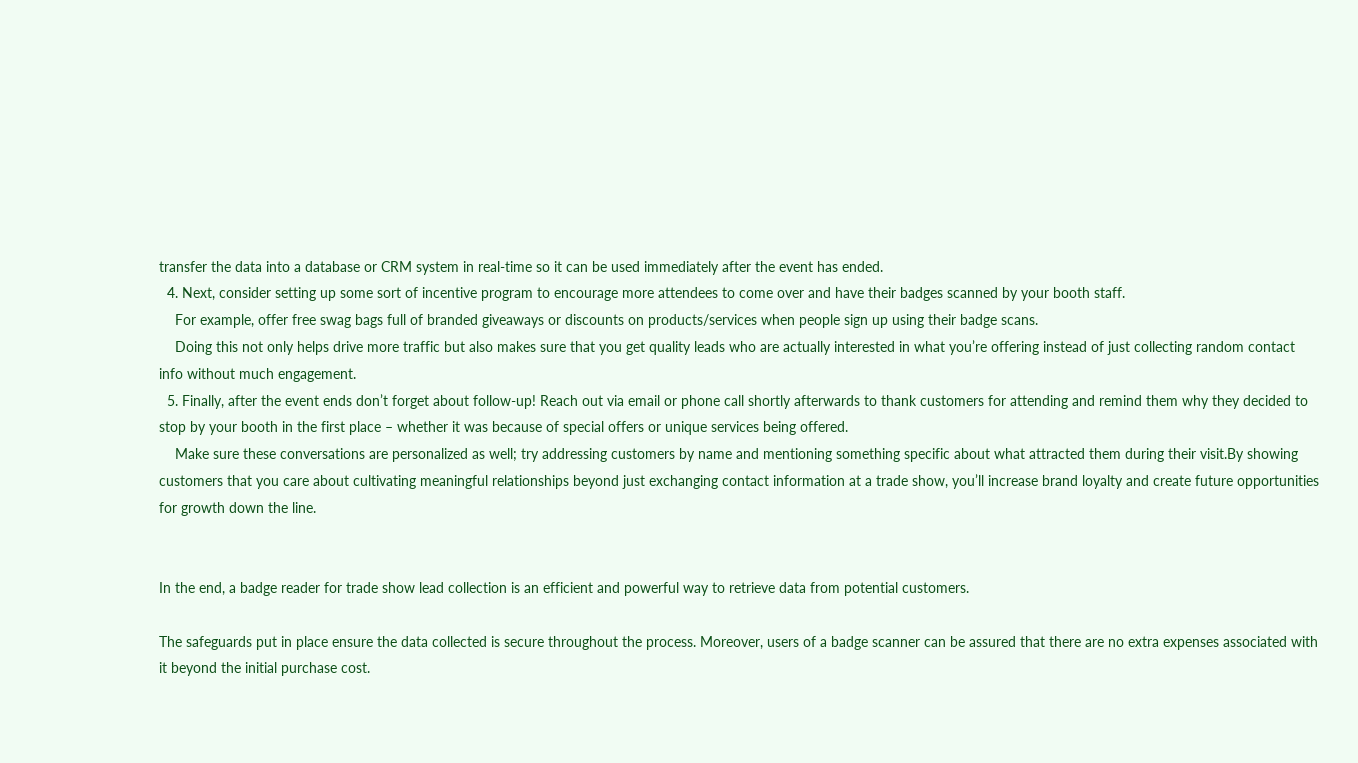transfer the data into a database or CRM system in real-time so it can be used immediately after the event has ended.
  4. Next, consider setting up some sort of incentive program to encourage more attendees to come over and have their badges scanned by your booth staff.
    For example, offer free swag bags full of branded giveaways or discounts on products/services when people sign up using their badge scans.
    Doing this not only helps drive more traffic but also makes sure that you get quality leads who are actually interested in what you’re offering instead of just collecting random contact info without much engagement.
  5. Finally, after the event ends don’t forget about follow-up! Reach out via email or phone call shortly afterwards to thank customers for attending and remind them why they decided to stop by your booth in the first place – whether it was because of special offers or unique services being offered.
    Make sure these conversations are personalized as well; try addressing customers by name and mentioning something specific about what attracted them during their visit.By showing customers that you care about cultivating meaningful relationships beyond just exchanging contact information at a trade show, you’ll increase brand loyalty and create future opportunities for growth down the line.


In the end, a badge reader for trade show lead collection is an efficient and powerful way to retrieve data from potential customers.

The safeguards put in place ensure the data collected is secure throughout the process. Moreover, users of a badge scanner can be assured that there are no extra expenses associated with it beyond the initial purchase cost.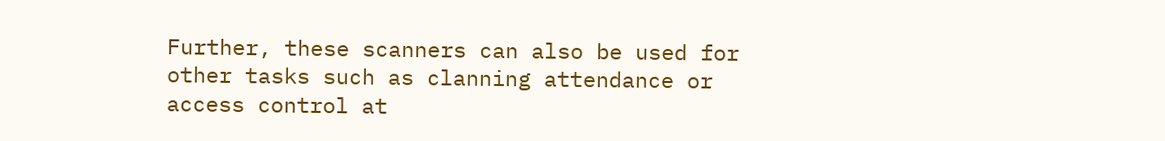Further, these scanners can also be used for other tasks such as clanning attendance or access control at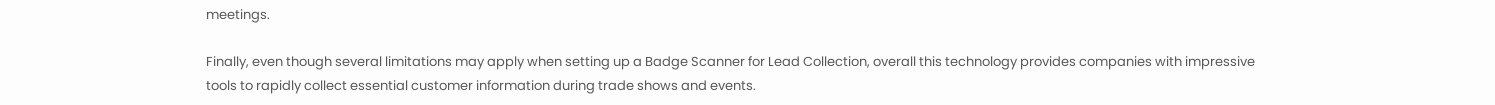meetings.

Finally, even though several limitations may apply when setting up a Badge Scanner for Lead Collection, overall this technology provides companies with impressive tools to rapidly collect essential customer information during trade shows and events.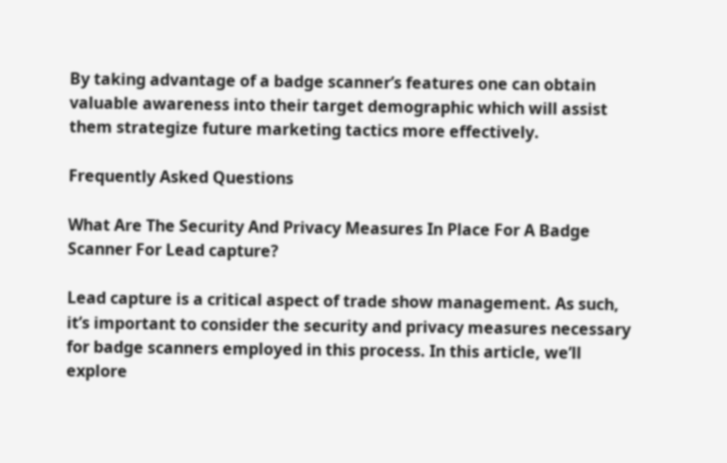By taking advantage of a badge scanner’s features one can obtain valuable awareness into their target demographic which will assist them strategize future marketing tactics more effectively.

Frequently Asked Questions

What Are The Security And Privacy Measures In Place For A Badge Scanner For Lead capture?

Lead capture is a critical aspect of trade show management. As such, it’s important to consider the security and privacy measures necessary for badge scanners employed in this process. In this article, we’ll explore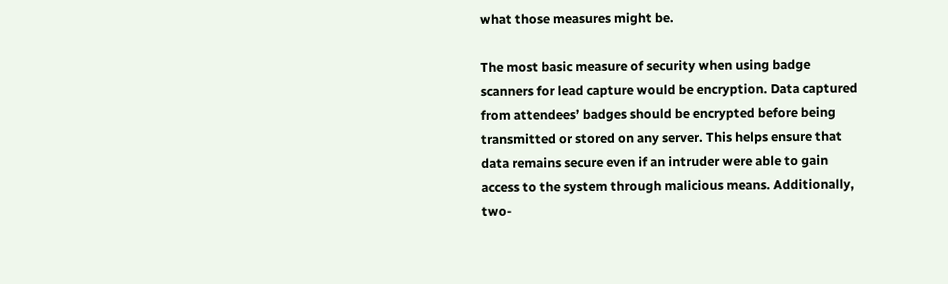what those measures might be.

The most basic measure of security when using badge scanners for lead capture would be encryption. Data captured from attendees’ badges should be encrypted before being transmitted or stored on any server. This helps ensure that data remains secure even if an intruder were able to gain access to the system through malicious means. Additionally, two-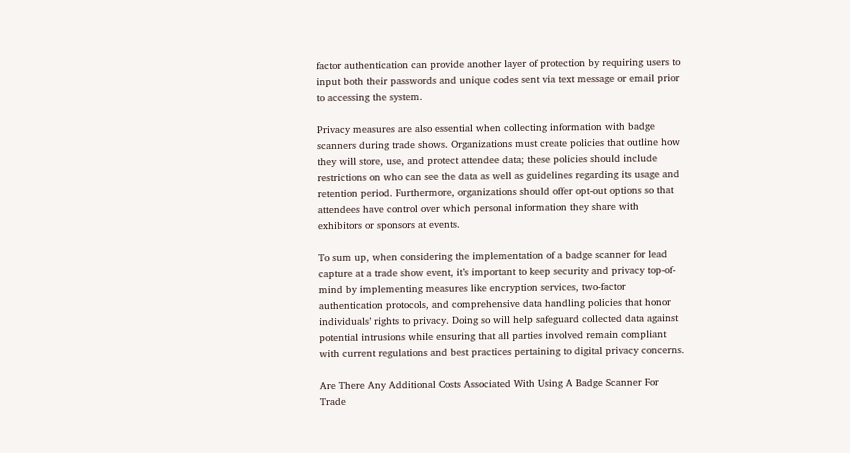factor authentication can provide another layer of protection by requiring users to input both their passwords and unique codes sent via text message or email prior to accessing the system.

Privacy measures are also essential when collecting information with badge scanners during trade shows. Organizations must create policies that outline how they will store, use, and protect attendee data; these policies should include restrictions on who can see the data as well as guidelines regarding its usage and retention period. Furthermore, organizations should offer opt-out options so that attendees have control over which personal information they share with exhibitors or sponsors at events.

To sum up, when considering the implementation of a badge scanner for lead capture at a trade show event, it’s important to keep security and privacy top-of-mind by implementing measures like encryption services, two-factor authentication protocols, and comprehensive data handling policies that honor individuals’ rights to privacy. Doing so will help safeguard collected data against potential intrusions while ensuring that all parties involved remain compliant with current regulations and best practices pertaining to digital privacy concerns.

Are There Any Additional Costs Associated With Using A Badge Scanner For Trade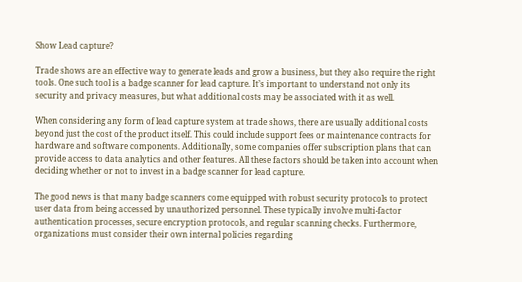Show Lead capture?

Trade shows are an effective way to generate leads and grow a business, but they also require the right tools. One such tool is a badge scanner for lead capture. It’s important to understand not only its security and privacy measures, but what additional costs may be associated with it as well.

When considering any form of lead capture system at trade shows, there are usually additional costs beyond just the cost of the product itself. This could include support fees or maintenance contracts for hardware and software components. Additionally, some companies offer subscription plans that can provide access to data analytics and other features. All these factors should be taken into account when deciding whether or not to invest in a badge scanner for lead capture.

The good news is that many badge scanners come equipped with robust security protocols to protect user data from being accessed by unauthorized personnel. These typically involve multi-factor authentication processes, secure encryption protocols, and regular scanning checks. Furthermore, organizations must consider their own internal policies regarding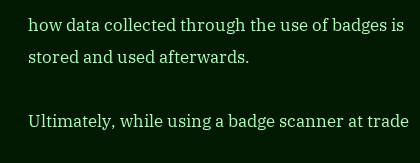how data collected through the use of badges is stored and used afterwards.

Ultimately, while using a badge scanner at trade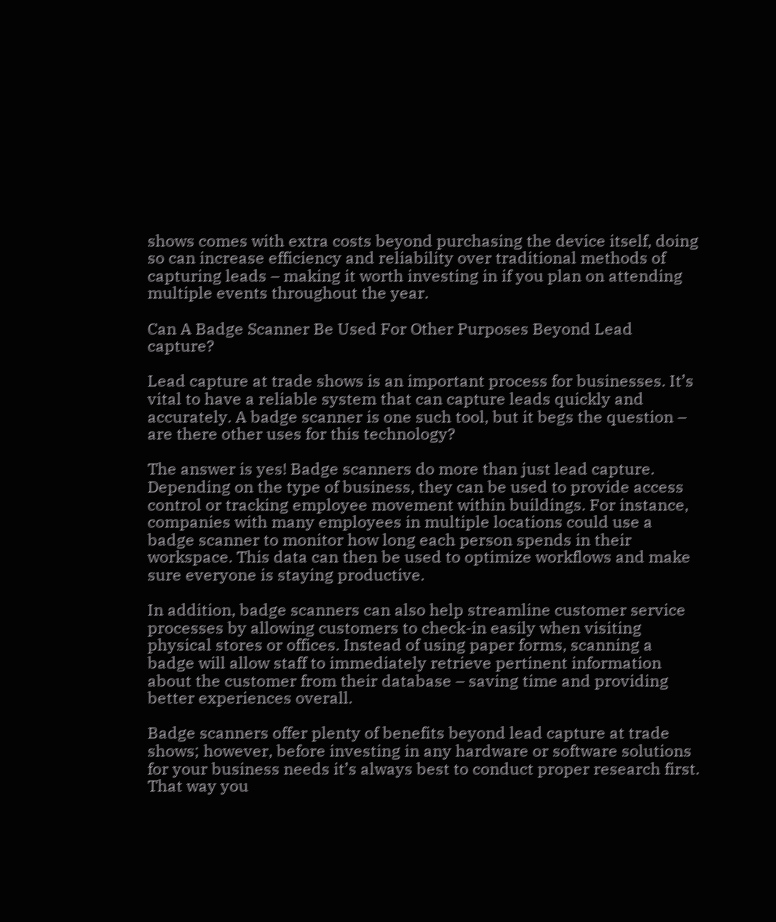shows comes with extra costs beyond purchasing the device itself, doing so can increase efficiency and reliability over traditional methods of capturing leads – making it worth investing in if you plan on attending multiple events throughout the year.

Can A Badge Scanner Be Used For Other Purposes Beyond Lead capture?

Lead capture at trade shows is an important process for businesses. It’s vital to have a reliable system that can capture leads quickly and accurately. A badge scanner is one such tool, but it begs the question – are there other uses for this technology?

The answer is yes! Badge scanners do more than just lead capture. Depending on the type of business, they can be used to provide access control or tracking employee movement within buildings. For instance, companies with many employees in multiple locations could use a badge scanner to monitor how long each person spends in their workspace. This data can then be used to optimize workflows and make sure everyone is staying productive.

In addition, badge scanners can also help streamline customer service processes by allowing customers to check-in easily when visiting physical stores or offices. Instead of using paper forms, scanning a badge will allow staff to immediately retrieve pertinent information about the customer from their database – saving time and providing better experiences overall.

Badge scanners offer plenty of benefits beyond lead capture at trade shows; however, before investing in any hardware or software solutions for your business needs it’s always best to conduct proper research first. That way you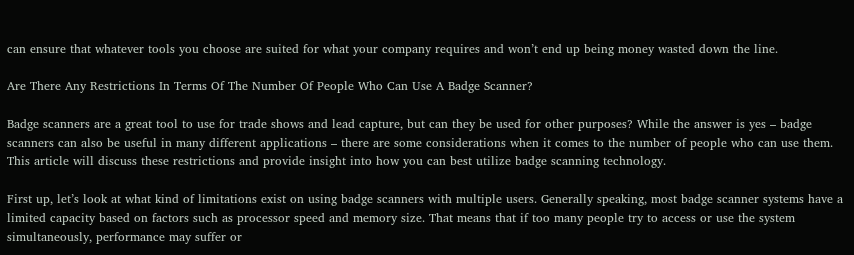can ensure that whatever tools you choose are suited for what your company requires and won’t end up being money wasted down the line.

Are There Any Restrictions In Terms Of The Number Of People Who Can Use A Badge Scanner?

Badge scanners are a great tool to use for trade shows and lead capture, but can they be used for other purposes? While the answer is yes – badge scanners can also be useful in many different applications – there are some considerations when it comes to the number of people who can use them. This article will discuss these restrictions and provide insight into how you can best utilize badge scanning technology.

First up, let’s look at what kind of limitations exist on using badge scanners with multiple users. Generally speaking, most badge scanner systems have a limited capacity based on factors such as processor speed and memory size. That means that if too many people try to access or use the system simultaneously, performance may suffer or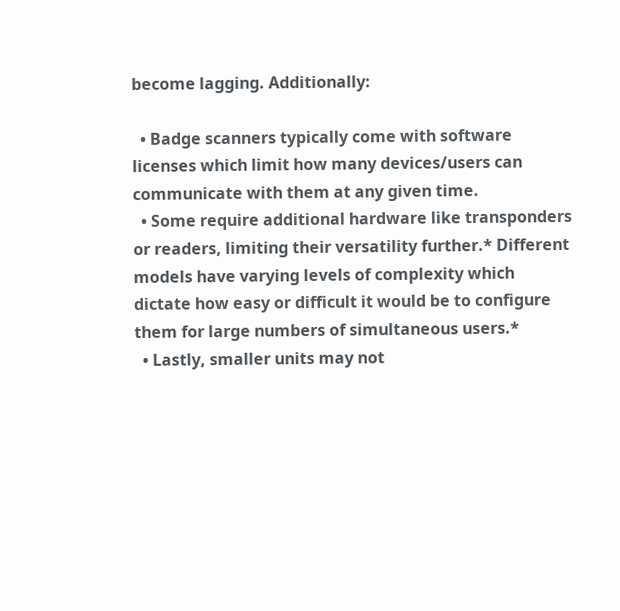become lagging. Additionally:

  • Badge scanners typically come with software licenses which limit how many devices/users can communicate with them at any given time.
  • Some require additional hardware like transponders or readers, limiting their versatility further.* Different models have varying levels of complexity which dictate how easy or difficult it would be to configure them for large numbers of simultaneous users.*
  • Lastly, smaller units may not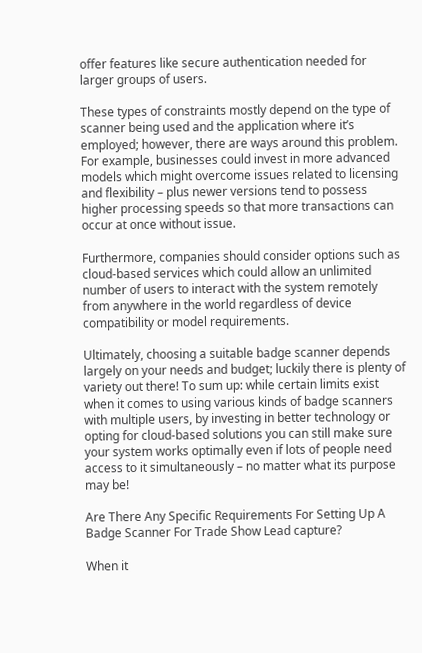offer features like secure authentication needed for larger groups of users.

These types of constraints mostly depend on the type of scanner being used and the application where it’s employed; however, there are ways around this problem. For example, businesses could invest in more advanced models which might overcome issues related to licensing and flexibility – plus newer versions tend to possess higher processing speeds so that more transactions can occur at once without issue.

Furthermore, companies should consider options such as cloud-based services which could allow an unlimited number of users to interact with the system remotely from anywhere in the world regardless of device compatibility or model requirements.

Ultimately, choosing a suitable badge scanner depends largely on your needs and budget; luckily there is plenty of variety out there! To sum up: while certain limits exist when it comes to using various kinds of badge scanners with multiple users, by investing in better technology or opting for cloud-based solutions you can still make sure your system works optimally even if lots of people need access to it simultaneously – no matter what its purpose may be!

Are There Any Specific Requirements For Setting Up A Badge Scanner For Trade Show Lead capture?

When it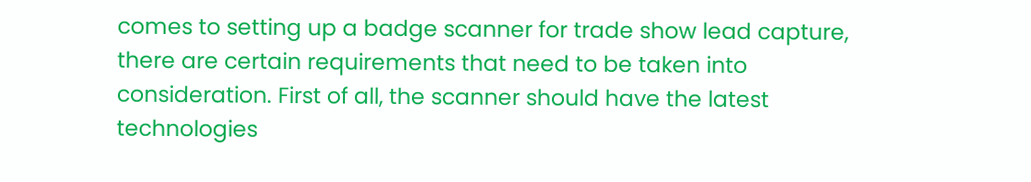comes to setting up a badge scanner for trade show lead capture, there are certain requirements that need to be taken into consideration. First of all, the scanner should have the latest technologies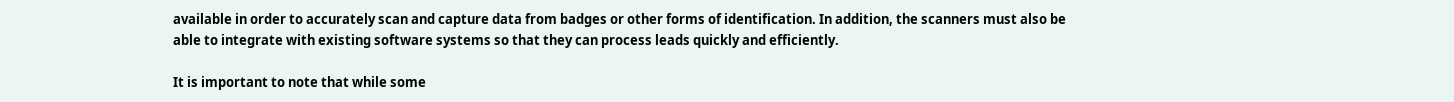available in order to accurately scan and capture data from badges or other forms of identification. In addition, the scanners must also be able to integrate with existing software systems so that they can process leads quickly and efficiently.

It is important to note that while some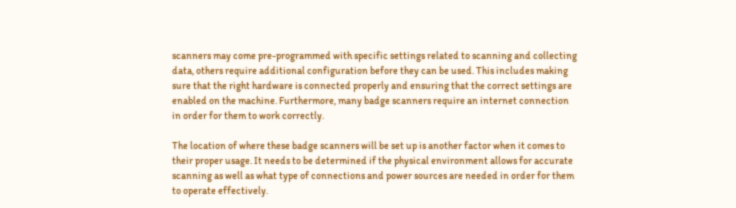scanners may come pre-programmed with specific settings related to scanning and collecting data, others require additional configuration before they can be used. This includes making sure that the right hardware is connected properly and ensuring that the correct settings are enabled on the machine. Furthermore, many badge scanners require an internet connection in order for them to work correctly.

The location of where these badge scanners will be set up is another factor when it comes to their proper usage. It needs to be determined if the physical environment allows for accurate scanning as well as what type of connections and power sources are needed in order for them to operate effectively.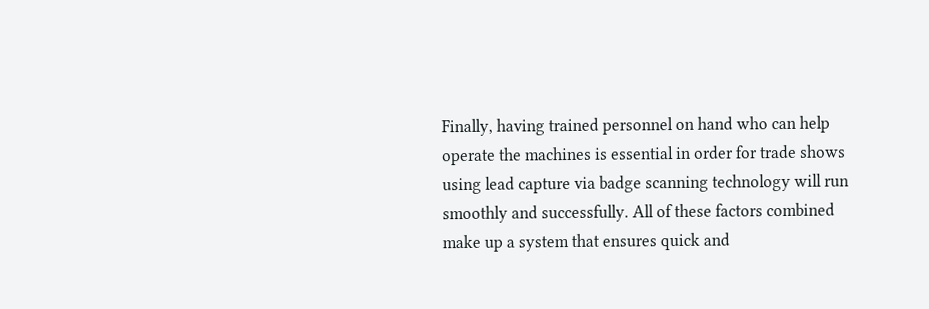Finally, having trained personnel on hand who can help operate the machines is essential in order for trade shows using lead capture via badge scanning technology will run smoothly and successfully. All of these factors combined make up a system that ensures quick and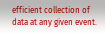efficient collection of data at any given event.